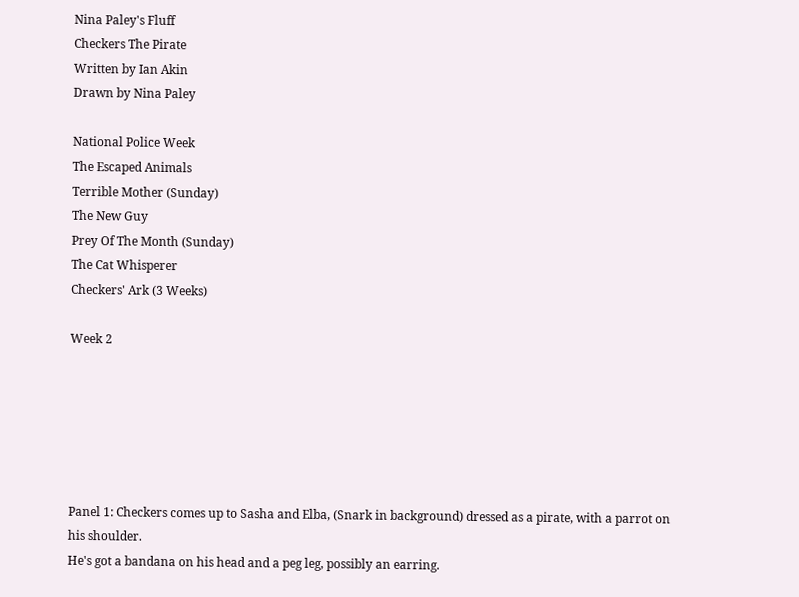Nina Paley's Fluff
Checkers The Pirate
Written by Ian Akin
Drawn by Nina Paley

National Police Week
The Escaped Animals
Terrible Mother (Sunday)
The New Guy
Prey Of The Month (Sunday)
The Cat Whisperer
Checkers' Ark (3 Weeks)

Week 2






Panel 1: Checkers comes up to Sasha and Elba, (Snark in background) dressed as a pirate, with a parrot on his shoulder.
He's got a bandana on his head and a peg leg, possibly an earring.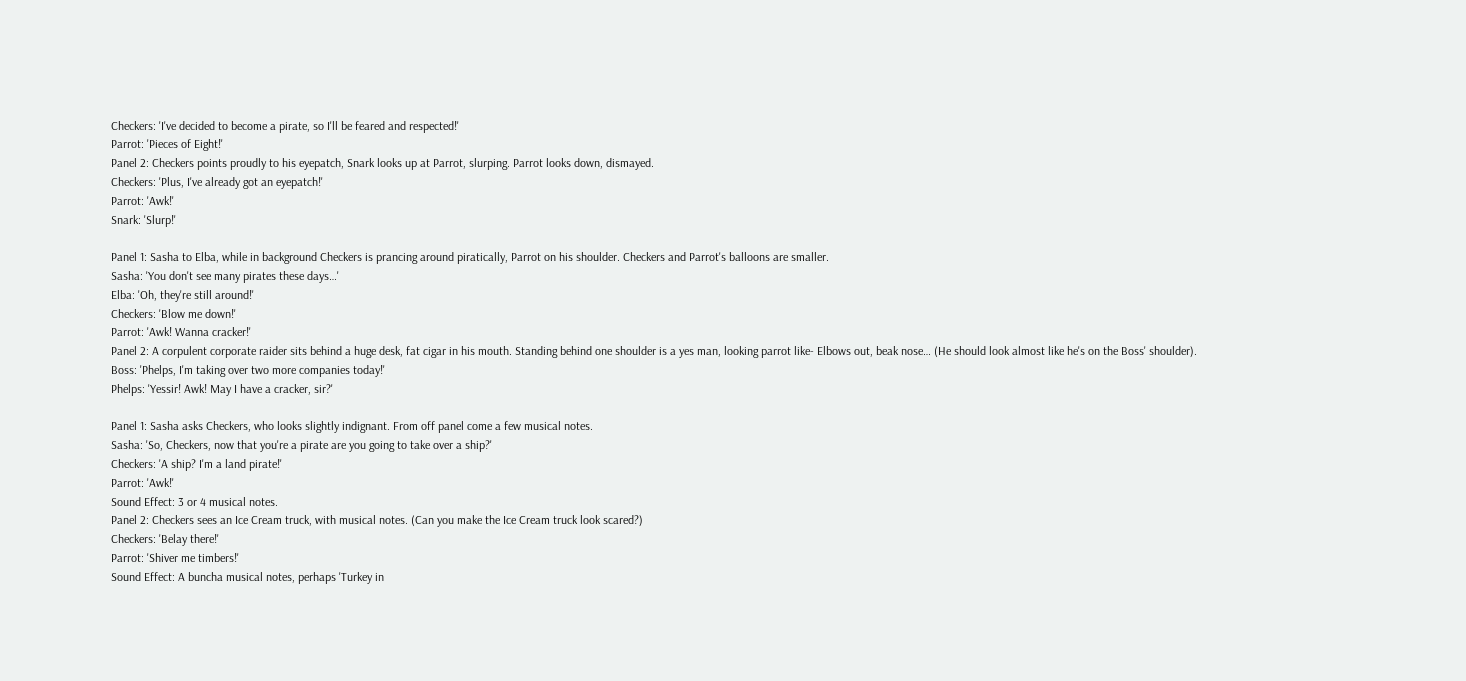Checkers: 'I've decided to become a pirate, so I'll be feared and respected!'
Parrot: 'Pieces of Eight!'
Panel 2: Checkers points proudly to his eyepatch, Snark looks up at Parrot, slurping. Parrot looks down, dismayed.
Checkers: 'Plus, I've already got an eyepatch!'
Parrot: 'Awk!'
Snark: 'Slurp!'

Panel 1: Sasha to Elba, while in background Checkers is prancing around piratically, Parrot on his shoulder. Checkers and Parrot's balloons are smaller.
Sasha: 'You don't see many pirates these days…'
Elba: 'Oh, they're still around!'
Checkers: 'Blow me down!'
Parrot: 'Awk! Wanna cracker!'
Panel 2: A corpulent corporate raider sits behind a huge desk, fat cigar in his mouth. Standing behind one shoulder is a yes man, looking parrot like- Elbows out, beak nose… (He should look almost like he's on the Boss' shoulder).
Boss: 'Phelps, I'm taking over two more companies today!'
Phelps: 'Yessir! Awk! May I have a cracker, sir?'

Panel 1: Sasha asks Checkers, who looks slightly indignant. From off panel come a few musical notes.
Sasha: 'So, Checkers, now that you're a pirate are you going to take over a ship?'
Checkers: 'A ship? I'm a land pirate!'
Parrot: 'Awk!'
Sound Effect: 3 or 4 musical notes.
Panel 2: Checkers sees an Ice Cream truck, with musical notes. (Can you make the Ice Cream truck look scared?)
Checkers: 'Belay there!'
Parrot: 'Shiver me timbers!'
Sound Effect: A buncha musical notes, perhaps 'Turkey in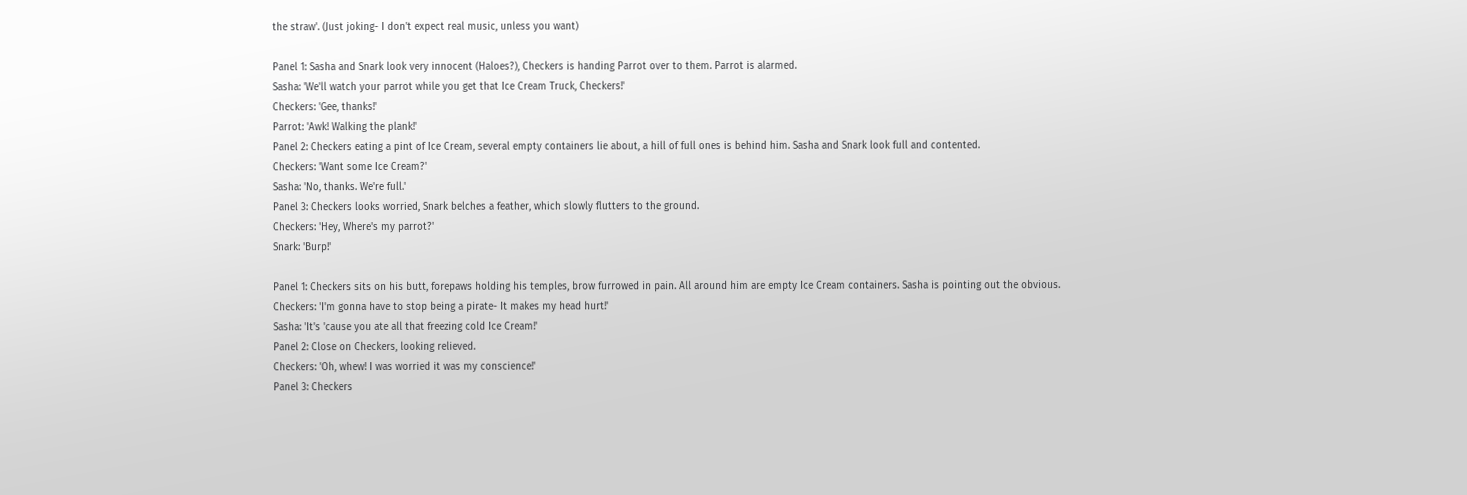the straw'. (Just joking- I don't expect real music, unless you want)

Panel 1: Sasha and Snark look very innocent (Haloes?), Checkers is handing Parrot over to them. Parrot is alarmed.
Sasha: 'We'll watch your parrot while you get that Ice Cream Truck, Checkers!'
Checkers: 'Gee, thanks!'
Parrot: 'Awk! Walking the plank!'
Panel 2: Checkers eating a pint of Ice Cream, several empty containers lie about, a hill of full ones is behind him. Sasha and Snark look full and contented.
Checkers: 'Want some Ice Cream?'
Sasha: 'No, thanks. We're full.'
Panel 3: Checkers looks worried, Snark belches a feather, which slowly flutters to the ground.
Checkers: 'Hey, Where's my parrot?'
Snark: 'Burp!'

Panel 1: Checkers sits on his butt, forepaws holding his temples, brow furrowed in pain. All around him are empty Ice Cream containers. Sasha is pointing out the obvious.
Checkers: 'I'm gonna have to stop being a pirate- It makes my head hurt!'
Sasha: 'It's 'cause you ate all that freezing cold Ice Cream!'
Panel 2: Close on Checkers, looking relieved.
Checkers: 'Oh, whew! I was worried it was my conscience!'
Panel 3: Checkers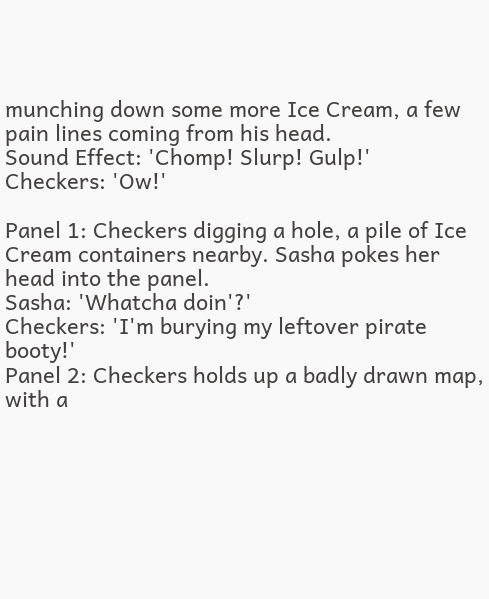munching down some more Ice Cream, a few pain lines coming from his head.
Sound Effect: 'Chomp! Slurp! Gulp!'
Checkers: 'Ow!'

Panel 1: Checkers digging a hole, a pile of Ice Cream containers nearby. Sasha pokes her head into the panel.
Sasha: 'Whatcha doin'?'
Checkers: 'I'm burying my leftover pirate booty!'
Panel 2: Checkers holds up a badly drawn map, with a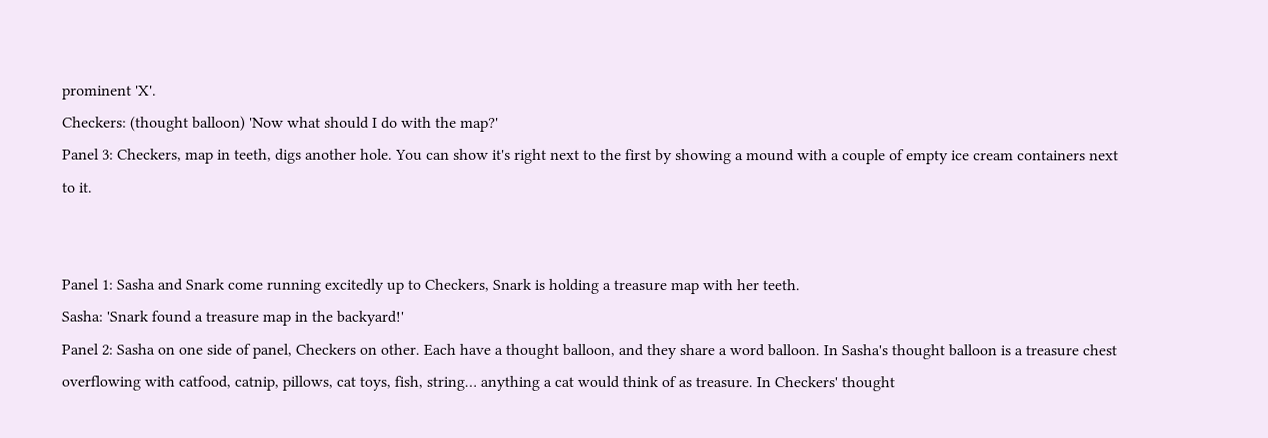prominent 'X'.
Checkers: (thought balloon) 'Now what should I do with the map?'
Panel 3: Checkers, map in teeth, digs another hole. You can show it's right next to the first by showing a mound with a couple of empty ice cream containers next to it.


Panel 1: Sasha and Snark come running excitedly up to Checkers, Snark is holding a treasure map with her teeth.
Sasha: 'Snark found a treasure map in the backyard!'
Panel 2: Sasha on one side of panel, Checkers on other. Each have a thought balloon, and they share a word balloon. In Sasha's thought balloon is a treasure chest overflowing with catfood, catnip, pillows, cat toys, fish, string… anything a cat would think of as treasure. In Checkers' thought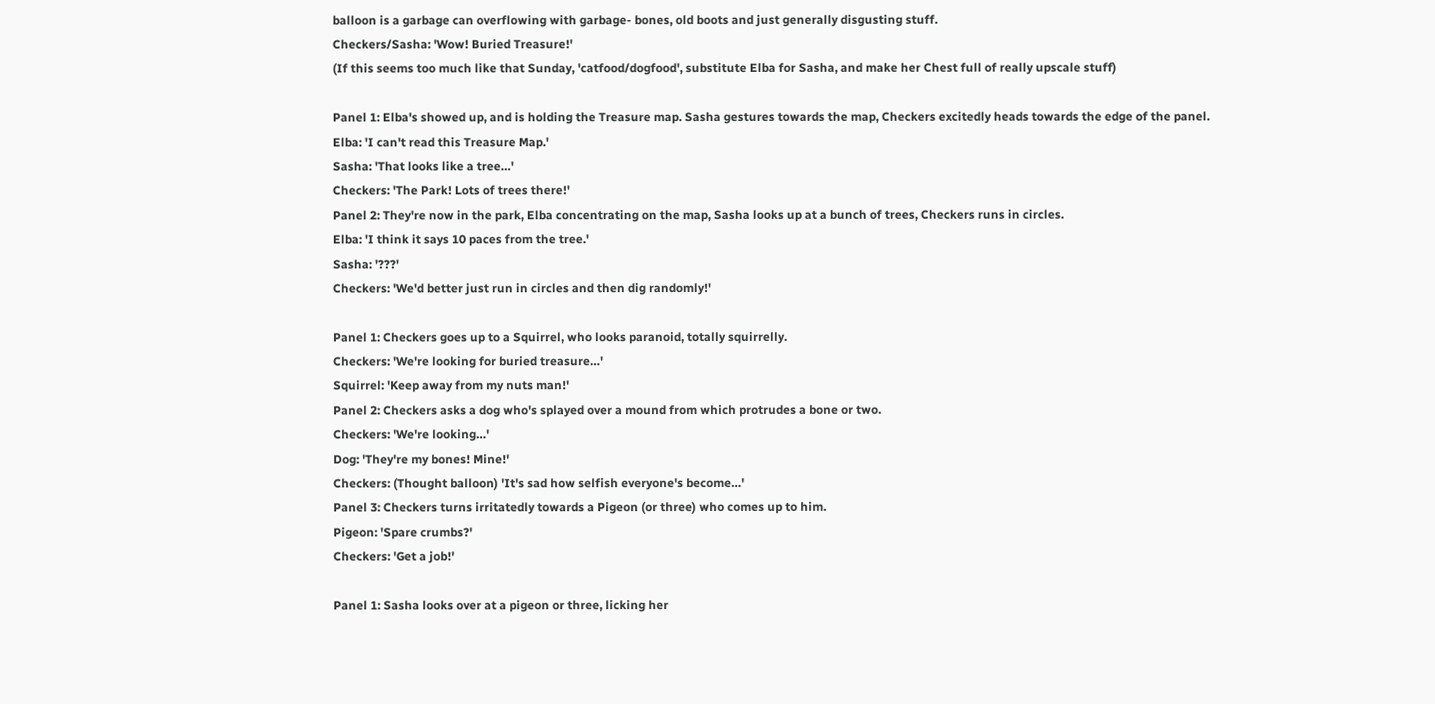balloon is a garbage can overflowing with garbage- bones, old boots and just generally disgusting stuff.
Checkers/Sasha: 'Wow! Buried Treasure!'
(If this seems too much like that Sunday, 'catfood/dogfood', substitute Elba for Sasha, and make her Chest full of really upscale stuff)

Panel 1: Elba's showed up, and is holding the Treasure map. Sasha gestures towards the map, Checkers excitedly heads towards the edge of the panel.
Elba: 'I can't read this Treasure Map.'
Sasha: 'That looks like a tree…'
Checkers: 'The Park! Lots of trees there!'
Panel 2: They're now in the park, Elba concentrating on the map, Sasha looks up at a bunch of trees, Checkers runs in circles.
Elba: 'I think it says 10 paces from the tree.'
Sasha: '???'
Checkers: 'We'd better just run in circles and then dig randomly!'

Panel 1: Checkers goes up to a Squirrel, who looks paranoid, totally squirrelly.
Checkers: 'We're looking for buried treasure…'
Squirrel: 'Keep away from my nuts man!'
Panel 2: Checkers asks a dog who's splayed over a mound from which protrudes a bone or two.
Checkers: 'We're looking…'
Dog: 'They're my bones! Mine!'
Checkers: (Thought balloon) 'It's sad how selfish everyone's become…'
Panel 3: Checkers turns irritatedly towards a Pigeon (or three) who comes up to him.
Pigeon: 'Spare crumbs?'
Checkers: 'Get a job!'

Panel 1: Sasha looks over at a pigeon or three, licking her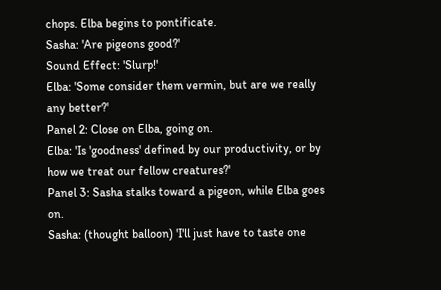chops. Elba begins to pontificate.
Sasha: 'Are pigeons good?'
Sound Effect: 'Slurp!'
Elba: 'Some consider them vermin, but are we really any better?'
Panel 2: Close on Elba, going on.
Elba: 'Is 'goodness' defined by our productivity, or by how we treat our fellow creatures?'
Panel 3: Sasha stalks toward a pigeon, while Elba goes on.
Sasha: (thought balloon) 'I'll just have to taste one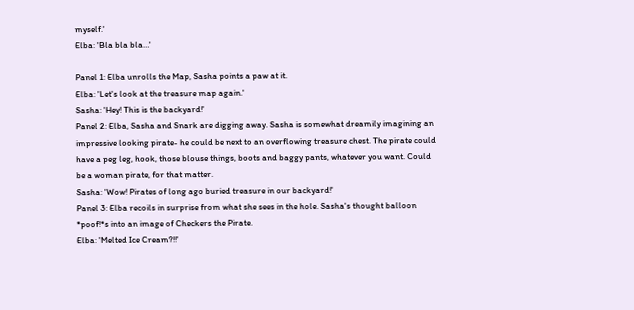myself.'
Elba: 'Bla bla bla…'

Panel 1: Elba unrolls the Map, Sasha points a paw at it.
Elba: 'Let's look at the treasure map again.'
Sasha: 'Hey! This is the backyard!'
Panel 2: Elba, Sasha and Snark are digging away. Sasha is somewhat dreamily imagining an impressive looking pirate- he could be next to an overflowing treasure chest. The pirate could have a peg leg, hook, those blouse things, boots and baggy pants, whatever you want. Could be a woman pirate, for that matter.
Sasha: 'Wow! Pirates of long ago buried treasure in our backyard!'
Panel 3: Elba recoils in surprise from what she sees in the hole. Sasha's thought balloon *poof!*s into an image of Checkers the Pirate.
Elba: 'Melted Ice Cream?!!'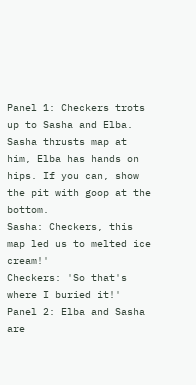Panel 1: Checkers trots up to Sasha and Elba. Sasha thrusts map at him, Elba has hands on hips. If you can, show the pit with goop at the bottom.
Sasha: Checkers, this map led us to melted ice cream!'
Checkers: 'So that's where I buried it!'
Panel 2: Elba and Sasha are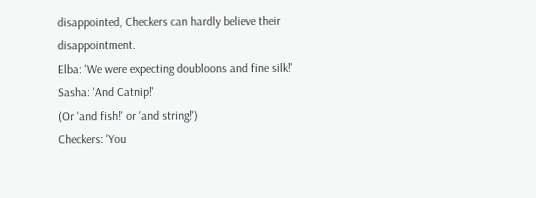disappointed, Checkers can hardly believe their disappointment.
Elba: 'We were expecting doubloons and fine silk!'
Sasha: 'And Catnip!'
(Or 'and fish!' or 'and string!')
Checkers: 'You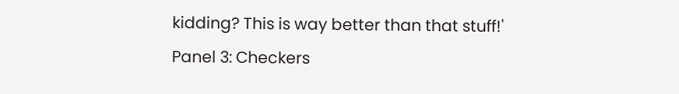kidding? This is way better than that stuff!'
Panel 3: Checkers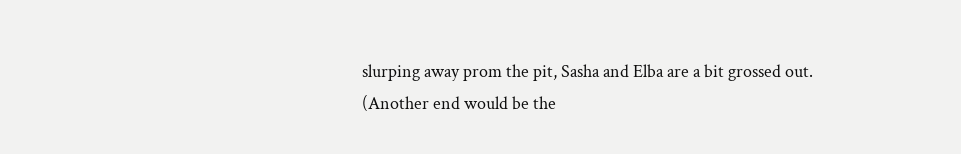slurping away prom the pit, Sasha and Elba are a bit grossed out.
(Another end would be the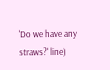'Do we have any straws?' line)